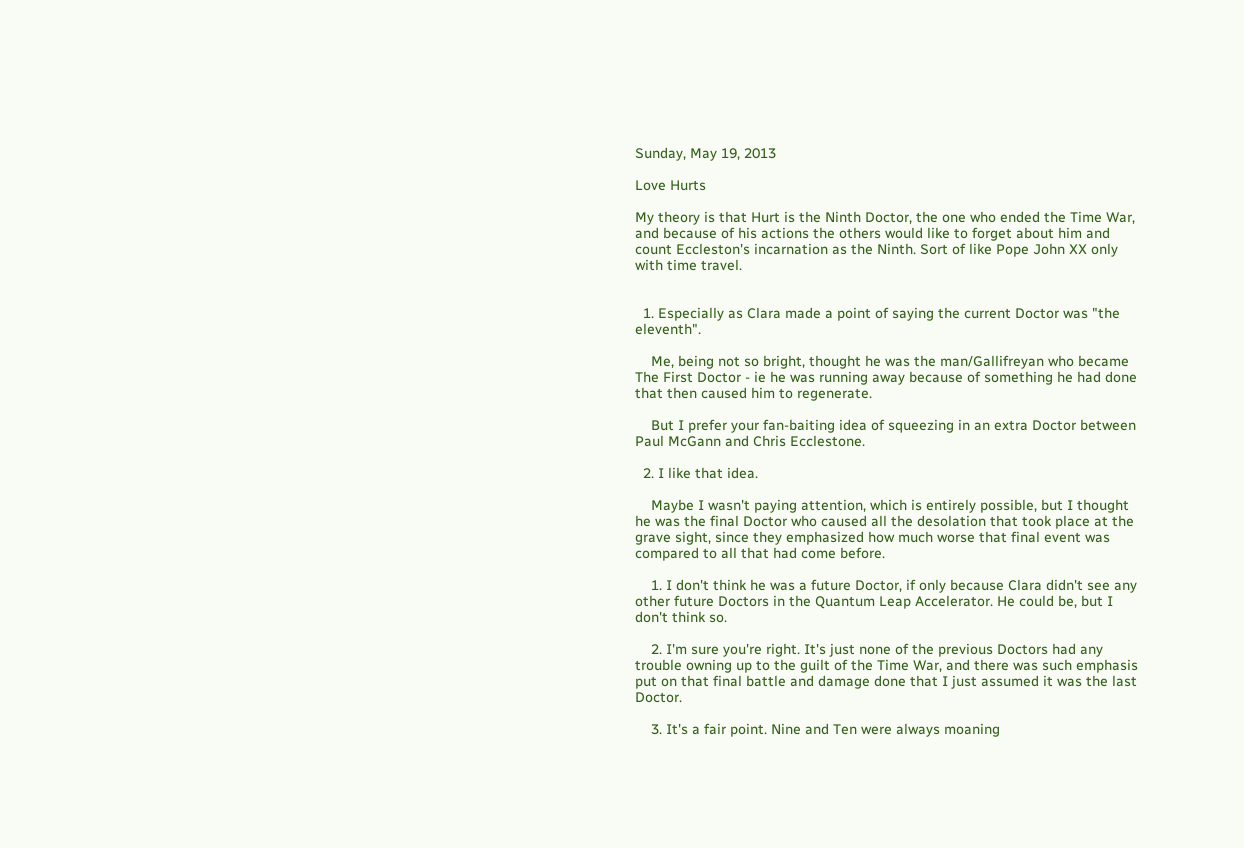Sunday, May 19, 2013

Love Hurts

My theory is that Hurt is the Ninth Doctor, the one who ended the Time War, and because of his actions the others would like to forget about him and count Eccleston's incarnation as the Ninth. Sort of like Pope John XX only with time travel.


  1. Especially as Clara made a point of saying the current Doctor was "the eleventh".

    Me, being not so bright, thought he was the man/Gallifreyan who became The First Doctor - ie he was running away because of something he had done that then caused him to regenerate.

    But I prefer your fan-baiting idea of squeezing in an extra Doctor between Paul McGann and Chris Ecclestone.

  2. I like that idea.

    Maybe I wasn't paying attention, which is entirely possible, but I thought he was the final Doctor who caused all the desolation that took place at the grave sight, since they emphasized how much worse that final event was compared to all that had come before.

    1. I don't think he was a future Doctor, if only because Clara didn't see any other future Doctors in the Quantum Leap Accelerator. He could be, but I don't think so.

    2. I'm sure you're right. It's just none of the previous Doctors had any trouble owning up to the guilt of the Time War, and there was such emphasis put on that final battle and damage done that I just assumed it was the last Doctor.

    3. It's a fair point. Nine and Ten were always moaning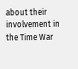about their involvement in the Time War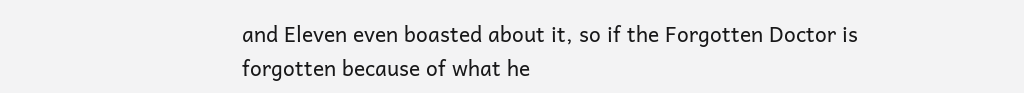and Eleven even boasted about it, so if the Forgotten Doctor is forgotten because of what he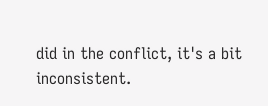did in the conflict, it's a bit inconsistent.